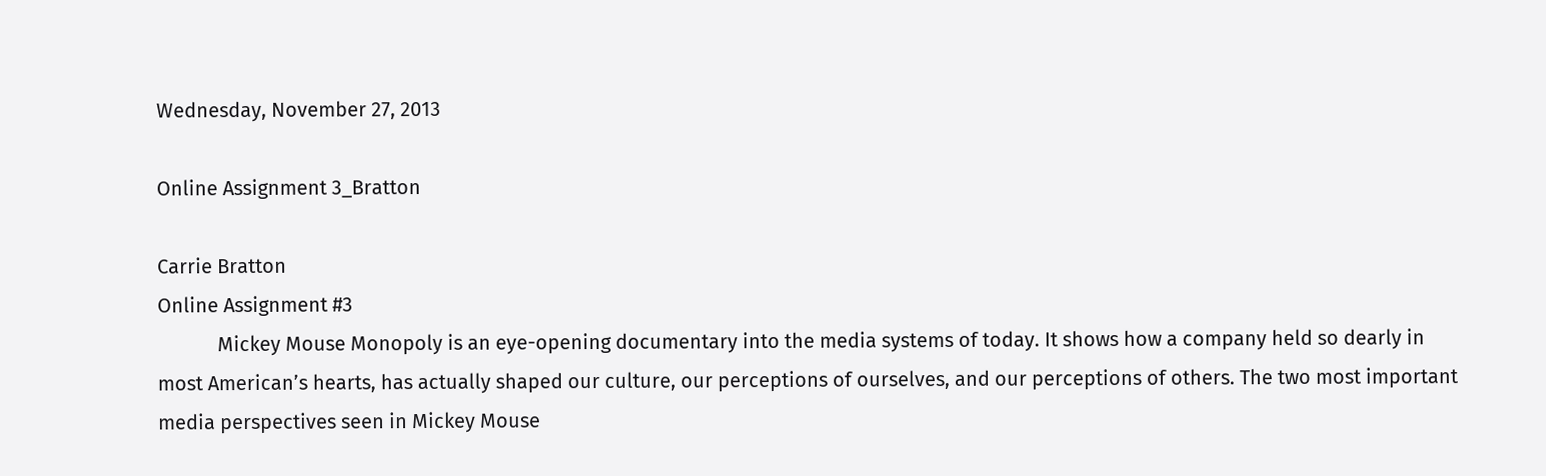Wednesday, November 27, 2013

Online Assignment 3_Bratton

Carrie Bratton
Online Assignment #3
            Mickey Mouse Monopoly is an eye-opening documentary into the media systems of today. It shows how a company held so dearly in most American’s hearts, has actually shaped our culture, our perceptions of ourselves, and our perceptions of others. The two most important media perspectives seen in Mickey Mouse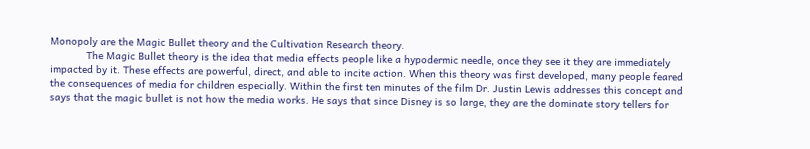Monopoly are the Magic Bullet theory and the Cultivation Research theory.
            The Magic Bullet theory is the idea that media effects people like a hypodermic needle, once they see it they are immediately impacted by it. These effects are powerful, direct, and able to incite action. When this theory was first developed, many people feared the consequences of media for children especially. Within the first ten minutes of the film Dr. Justin Lewis addresses this concept and says that the magic bullet is not how the media works. He says that since Disney is so large, they are the dominate story tellers for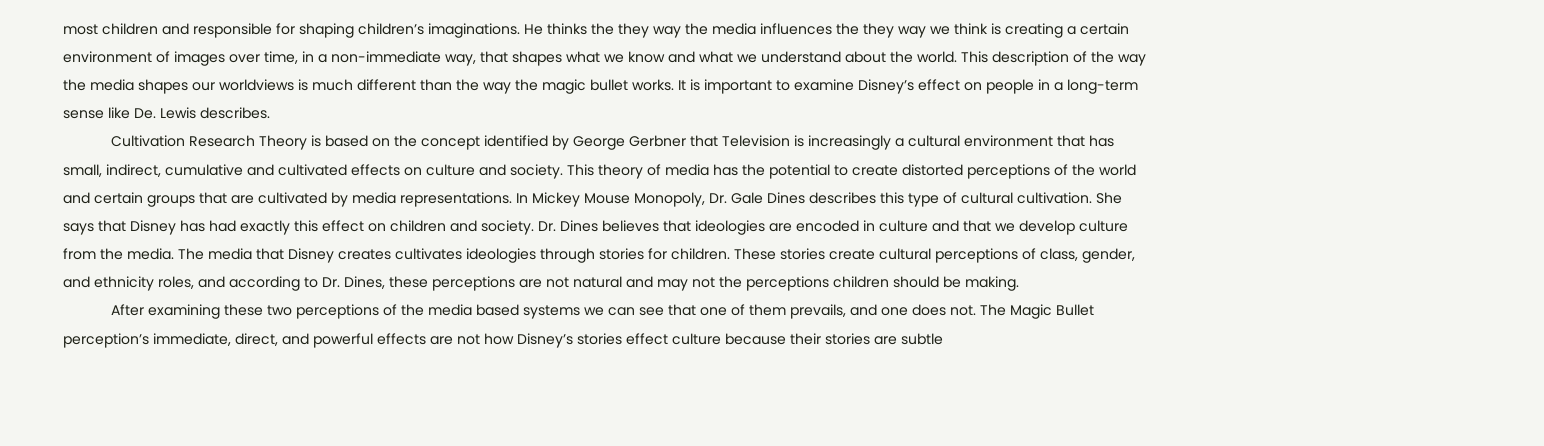most children and responsible for shaping children’s imaginations. He thinks the they way the media influences the they way we think is creating a certain environment of images over time, in a non-immediate way, that shapes what we know and what we understand about the world. This description of the way the media shapes our worldviews is much different than the way the magic bullet works. It is important to examine Disney’s effect on people in a long-term sense like De. Lewis describes.
            Cultivation Research Theory is based on the concept identified by George Gerbner that Television is increasingly a cultural environment that has small, indirect, cumulative and cultivated effects on culture and society. This theory of media has the potential to create distorted perceptions of the world and certain groups that are cultivated by media representations. In Mickey Mouse Monopoly, Dr. Gale Dines describes this type of cultural cultivation. She says that Disney has had exactly this effect on children and society. Dr. Dines believes that ideologies are encoded in culture and that we develop culture from the media. The media that Disney creates cultivates ideologies through stories for children. These stories create cultural perceptions of class, gender, and ethnicity roles, and according to Dr. Dines, these perceptions are not natural and may not the perceptions children should be making.
            After examining these two perceptions of the media based systems we can see that one of them prevails, and one does not. The Magic Bullet perception’s immediate, direct, and powerful effects are not how Disney’s stories effect culture because their stories are subtle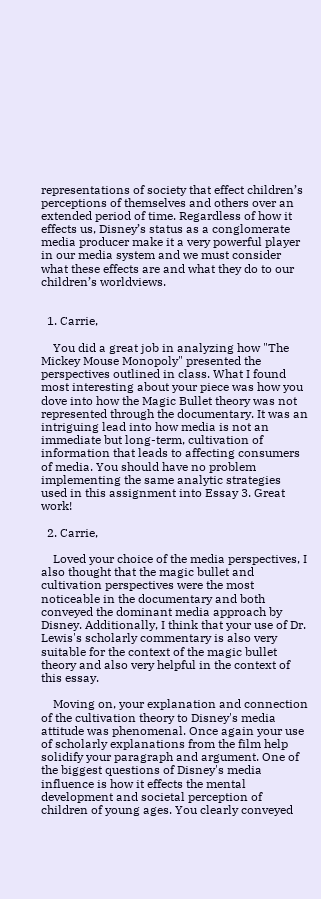representations of society that effect children’s perceptions of themselves and others over an extended period of time. Regardless of how it effects us, Disney’s status as a conglomerate media producer make it a very powerful player in our media system and we must consider what these effects are and what they do to our children’s worldviews.


  1. Carrie,

    You did a great job in analyzing how "The Mickey Mouse Monopoly" presented the perspectives outlined in class. What I found most interesting about your piece was how you dove into how the Magic Bullet theory was not represented through the documentary. It was an intriguing lead into how media is not an immediate but long-term, cultivation of information that leads to affecting consumers of media. You should have no problem implementing the same analytic strategies used in this assignment into Essay 3. Great work!

  2. Carrie,

    Loved your choice of the media perspectives, I also thought that the magic bullet and cultivation perspectives were the most noticeable in the documentary and both conveyed the dominant media approach by Disney. Additionally, I think that your use of Dr. Lewis's scholarly commentary is also very suitable for the context of the magic bullet theory and also very helpful in the context of this essay.

    Moving on, your explanation and connection of the cultivation theory to Disney's media attitude was phenomenal. Once again your use of scholarly explanations from the film help solidify your paragraph and argument. One of the biggest questions of Disney's media influence is how it effects the mental development and societal perception of children of young ages. You clearly conveyed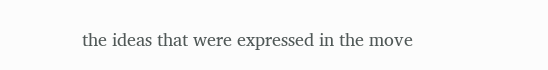the ideas that were expressed in the move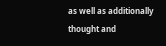as well as additionally thought and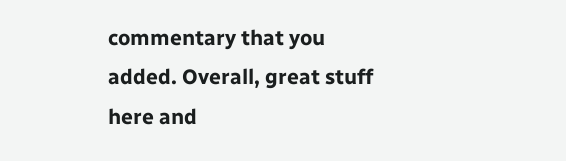commentary that you added. Overall, great stuff here and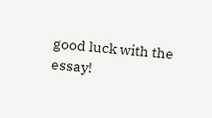good luck with the essay!